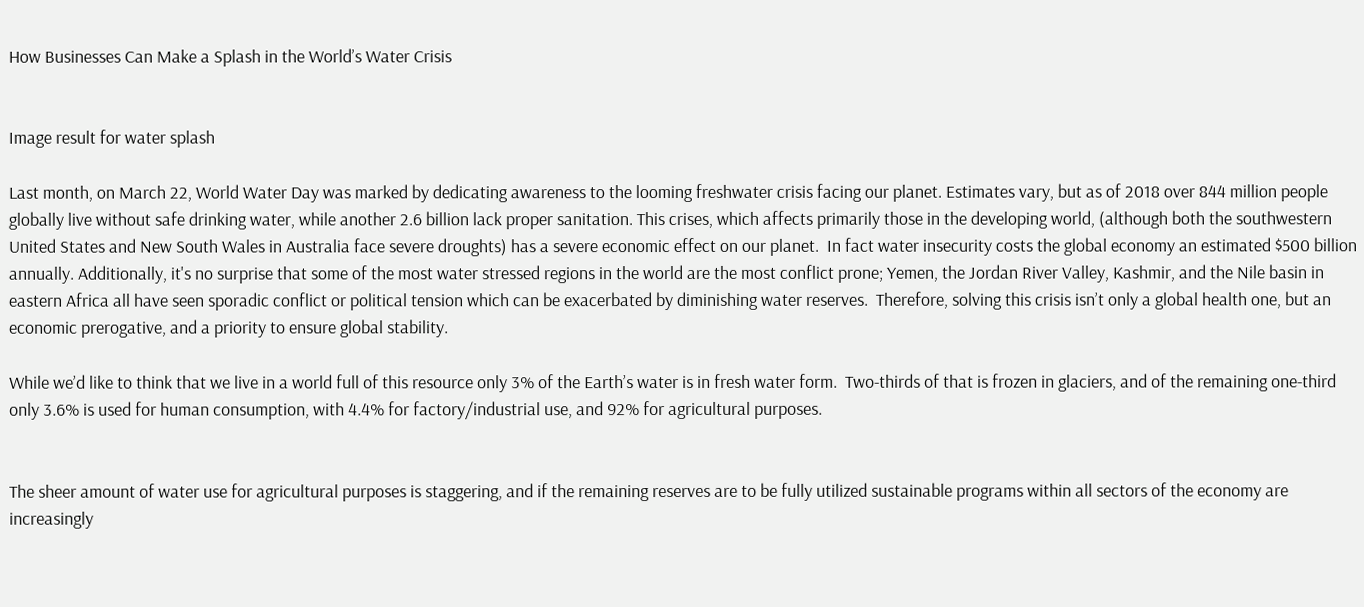How Businesses Can Make a Splash in the World’s Water Crisis


Image result for water splash

Last month, on March 22, World Water Day was marked by dedicating awareness to the looming freshwater crisis facing our planet. Estimates vary, but as of 2018 over 844 million people globally live without safe drinking water, while another 2.6 billion lack proper sanitation. This crises, which affects primarily those in the developing world, (although both the southwestern United States and New South Wales in Australia face severe droughts) has a severe economic effect on our planet.  In fact water insecurity costs the global economy an estimated $500 billion annually. Additionally, it's no surprise that some of the most water stressed regions in the world are the most conflict prone; Yemen, the Jordan River Valley, Kashmir, and the Nile basin in eastern Africa all have seen sporadic conflict or political tension which can be exacerbated by diminishing water reserves.  Therefore, solving this crisis isn’t only a global health one, but an economic prerogative, and a priority to ensure global stability.

While we’d like to think that we live in a world full of this resource only 3% of the Earth’s water is in fresh water form.  Two-thirds of that is frozen in glaciers, and of the remaining one-third only 3.6% is used for human consumption, with 4.4% for factory/industrial use, and 92% for agricultural purposes.


The sheer amount of water use for agricultural purposes is staggering, and if the remaining reserves are to be fully utilized sustainable programs within all sectors of the economy are increasingly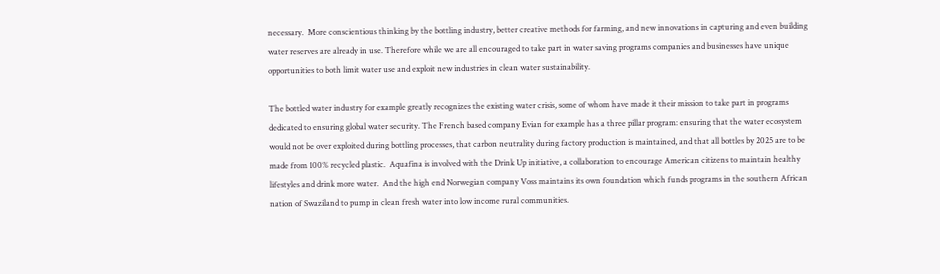necessary.  More conscientious thinking by the bottling industry, better creative methods for farming, and new innovations in capturing and even building water reserves are already in use. Therefore while we are all encouraged to take part in water saving programs companies and businesses have unique opportunities to both limit water use and exploit new industries in clean water sustainability.

The bottled water industry for example greatly recognizes the existing water crisis, some of whom have made it their mission to take part in programs dedicated to ensuring global water security. The French based company Evian for example has a three pillar program: ensuring that the water ecosystem would not be over exploited during bottling processes, that carbon neutrality during factory production is maintained, and that all bottles by 2025 are to be made from 100% recycled plastic.  Aquafina is involved with the Drink Up initiative, a collaboration to encourage American citizens to maintain healthy lifestyles and drink more water.  And the high end Norwegian company Voss maintains its own foundation which funds programs in the southern African nation of Swaziland to pump in clean fresh water into low income rural communities.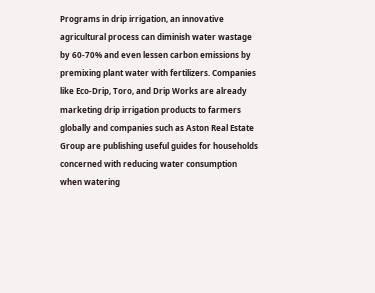Programs in drip irrigation, an innovative agricultural process can diminish water wastage by 60-70% and even lessen carbon emissions by premixing plant water with fertilizers. Companies like Eco-Drip, Toro, and Drip Works are already marketing drip irrigation products to farmers globally and companies such as Aston Real Estate Group are publishing useful guides for households concerned with reducing water consumption when watering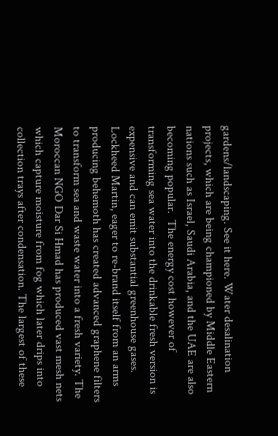gardens/landscaping. See it here. Water desalination projects, which are being championed by Middle Eastern nations such as Israel, Saudi Arabia, and the UAE are also becoming popular.  The energy cost however of transforming sea water into the drinkable fresh version is expensive and can emit substantial greenhouse gases.  Lockheed Martin, eager to re-brand itself from an arms producing behemoth has created advanced graphene filters to transform sea and waste water into a fresh variety. The Moroccan NGO Dar Si Hmad has produced vast mesh nets which capture moisture from fog which later drips into collection trays after condensation. The largest of these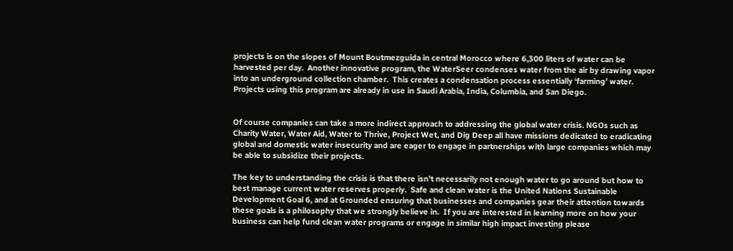projects is on the slopes of Mount Boutmezguida in central Morocco where 6,300 liters of water can be harvested per day.  Another innovative program, the WaterSeer condenses water from the air by drawing vapor into an underground collection chamber.  This creates a condensation process essentially ‘farming’ water.  Projects using this program are already in use in Saudi Arabia, India, Columbia, and San Diego.


Of course companies can take a more indirect approach to addressing the global water crisis. NGOs such as Charity Water, Water Aid, Water to Thrive, Project Wet, and Dig Deep all have missions dedicated to eradicating global and domestic water insecurity and are eager to engage in partnerships with large companies which may be able to subsidize their projects.

The key to understanding the crisis is that there isn't necessarily not enough water to go around but how to best manage current water reserves properly.  Safe and clean water is the United Nations Sustainable Development Goal 6, and at Grounded ensuring that businesses and companies gear their attention towards these goals is a philosophy that we strongly believe in.  If you are interested in learning more on how your business can help fund clean water programs or engage in similar high impact investing please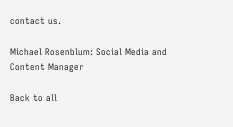contact us.

Michael Rosenblum: Social Media and Content Manager

Back to all